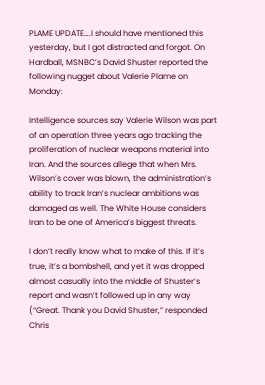PLAME UPDATE….I should have mentioned this yesterday, but I got distracted and forgot. On Hardball, MSNBC’s David Shuster reported the following nugget about Valerie Plame on Monday:

Intelligence sources say Valerie Wilson was part of an operation three years ago tracking the proliferation of nuclear weapons material into Iran. And the sources allege that when Mrs. Wilson’s cover was blown, the administration’s ability to track Iran’s nuclear ambitions was damaged as well. The White House considers Iran to be one of America’s biggest threats.

I don’t really know what to make of this. If it’s true, it’s a bombshell, and yet it was dropped almost casually into the middle of Shuster’s report and wasn’t followed up in any way (“Great. Thank you David Shuster,” responded Chris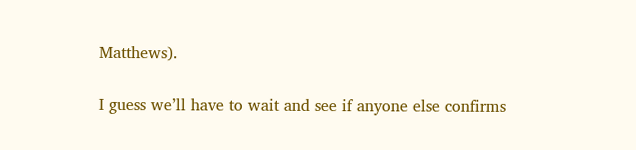Matthews).

I guess we’ll have to wait and see if anyone else confirms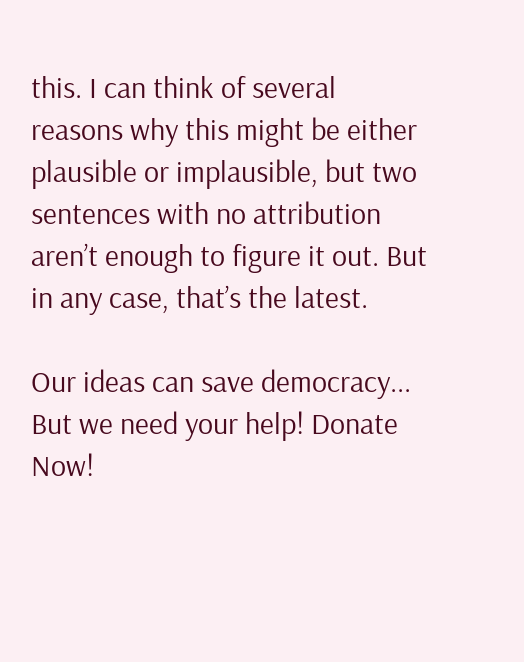this. I can think of several reasons why this might be either plausible or implausible, but two sentences with no attribution aren’t enough to figure it out. But in any case, that’s the latest.

Our ideas can save democracy... But we need your help! Donate Now!